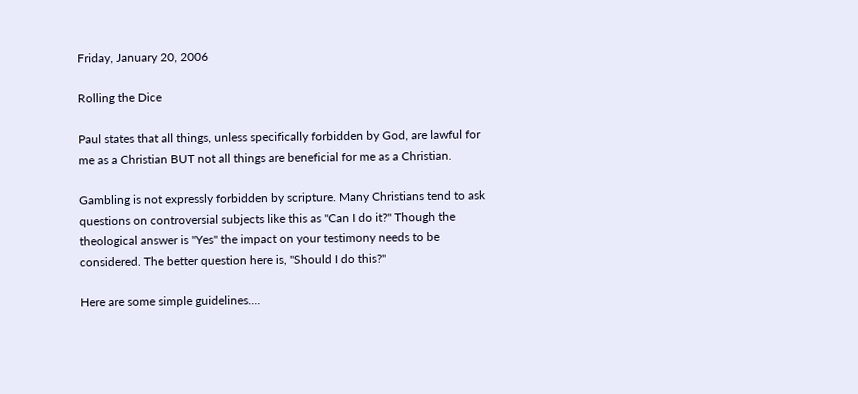Friday, January 20, 2006

Rolling the Dice

Paul states that all things, unless specifically forbidden by God, are lawful for me as a Christian BUT not all things are beneficial for me as a Christian.

Gambling is not expressly forbidden by scripture. Many Christians tend to ask questions on controversial subjects like this as "Can I do it?" Though the theological answer is "Yes" the impact on your testimony needs to be considered. The better question here is, "Should I do this?"

Here are some simple guidelines....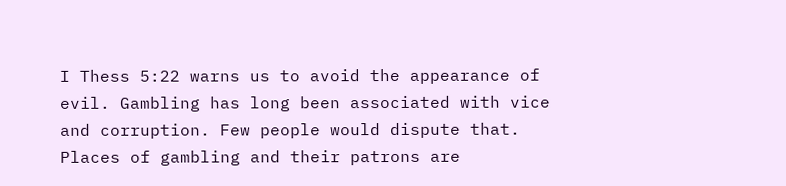I Thess 5:22 warns us to avoid the appearance of evil. Gambling has long been associated with vice and corruption. Few people would dispute that. Places of gambling and their patrons are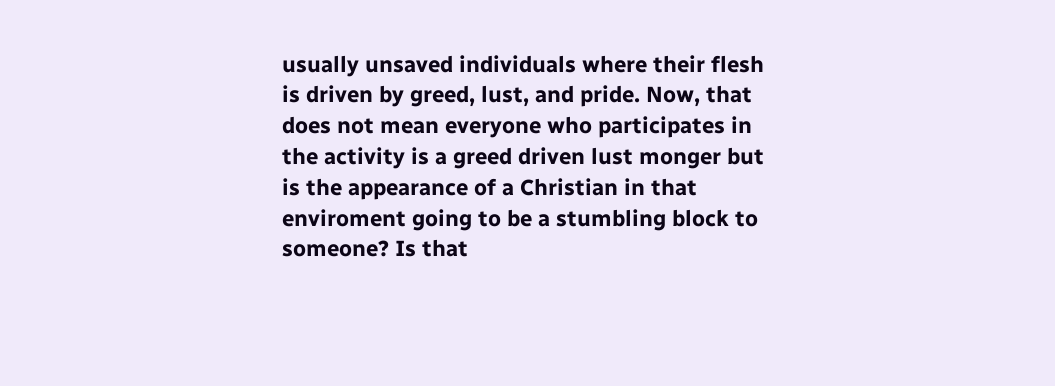usually unsaved individuals where their flesh is driven by greed, lust, and pride. Now, that does not mean everyone who participates in the activity is a greed driven lust monger but is the appearance of a Christian in that enviroment going to be a stumbling block to someone? Is that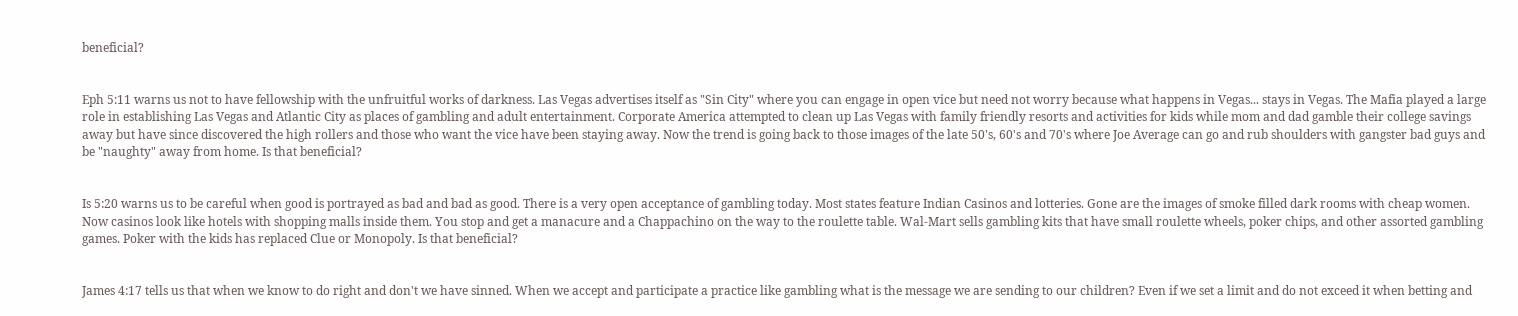beneficial?


Eph 5:11 warns us not to have fellowship with the unfruitful works of darkness. Las Vegas advertises itself as "Sin City" where you can engage in open vice but need not worry because what happens in Vegas... stays in Vegas. The Mafia played a large role in establishing Las Vegas and Atlantic City as places of gambling and adult entertainment. Corporate America attempted to clean up Las Vegas with family friendly resorts and activities for kids while mom and dad gamble their college savings away but have since discovered the high rollers and those who want the vice have been staying away. Now the trend is going back to those images of the late 50's, 60's and 70's where Joe Average can go and rub shoulders with gangster bad guys and be "naughty" away from home. Is that beneficial?


Is 5:20 warns us to be careful when good is portrayed as bad and bad as good. There is a very open acceptance of gambling today. Most states feature Indian Casinos and lotteries. Gone are the images of smoke filled dark rooms with cheap women. Now casinos look like hotels with shopping malls inside them. You stop and get a manacure and a Chappachino on the way to the roulette table. Wal-Mart sells gambling kits that have small roulette wheels, poker chips, and other assorted gambling games. Poker with the kids has replaced Clue or Monopoly. Is that beneficial?


James 4:17 tells us that when we know to do right and don't we have sinned. When we accept and participate a practice like gambling what is the message we are sending to our children? Even if we set a limit and do not exceed it when betting and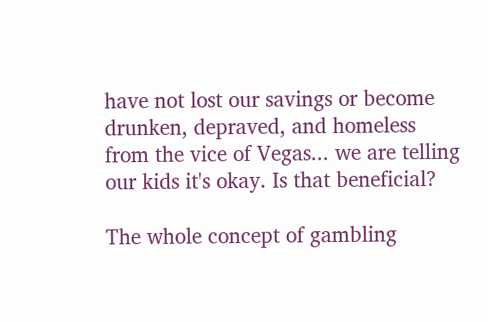have not lost our savings or become drunken, depraved, and homeless from the vice of Vegas... we are telling our kids it's okay. Is that beneficial?

The whole concept of gambling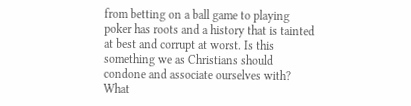from betting on a ball game to playing poker has roots and a history that is tainted at best and corrupt at worst. Is this something we as Christians should condone and associate ourselves with? What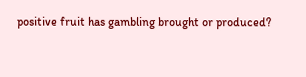positive fruit has gambling brought or produced?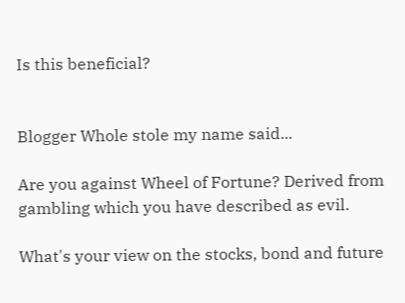Is this beneficial?


Blogger Whole stole my name said...

Are you against Wheel of Fortune? Derived from gambling which you have described as evil.

What's your view on the stocks, bond and future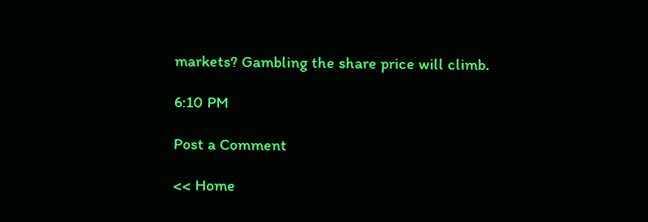markets? Gambling the share price will climb.

6:10 PM

Post a Comment

<< Home